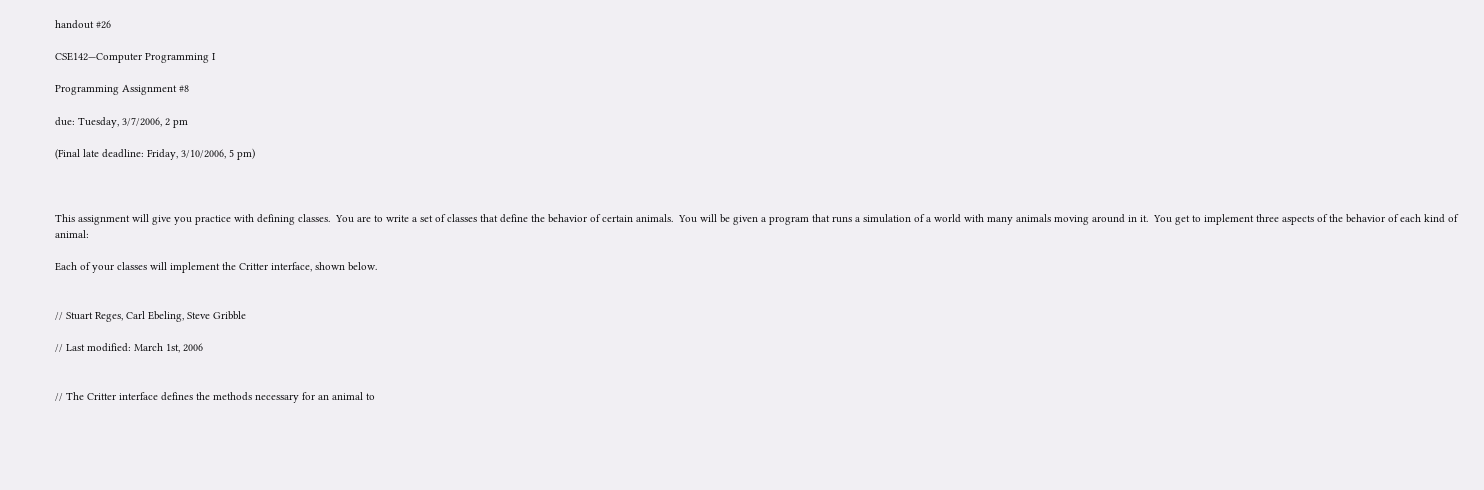handout #26

CSE142—Computer Programming I

Programming Assignment #8

due: Tuesday, 3/7/2006, 2 pm

(Final late deadline: Friday, 3/10/2006, 5 pm)



This assignment will give you practice with defining classes.  You are to write a set of classes that define the behavior of certain animals.  You will be given a program that runs a simulation of a world with many animals moving around in it.  You get to implement three aspects of the behavior of each kind of animal:

Each of your classes will implement the Critter interface, shown below.


// Stuart Reges, Carl Ebeling, Steve Gribble

// Last modified: March 1st, 2006


// The Critter interface defines the methods necessary for an animal to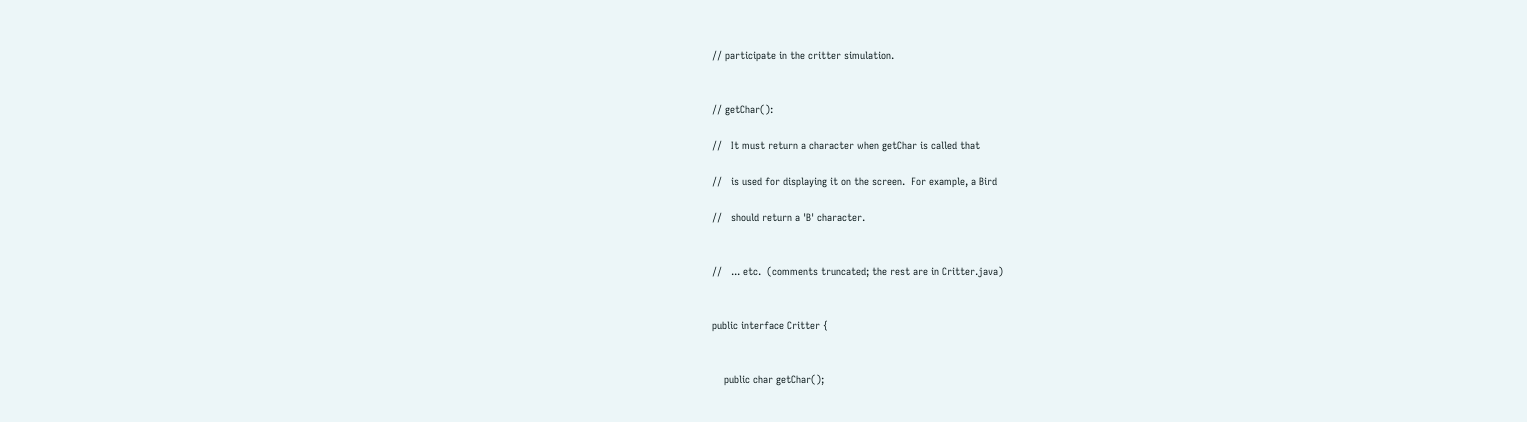// participate in the critter simulation.


// getChar():

//   It must return a character when getChar is called that

//   is used for displaying it on the screen.  For example, a Bird

//   should return a 'B' character.


//   ... etc.  (comments truncated; the rest are in Critter.java)


public interface Critter {


    public char getChar();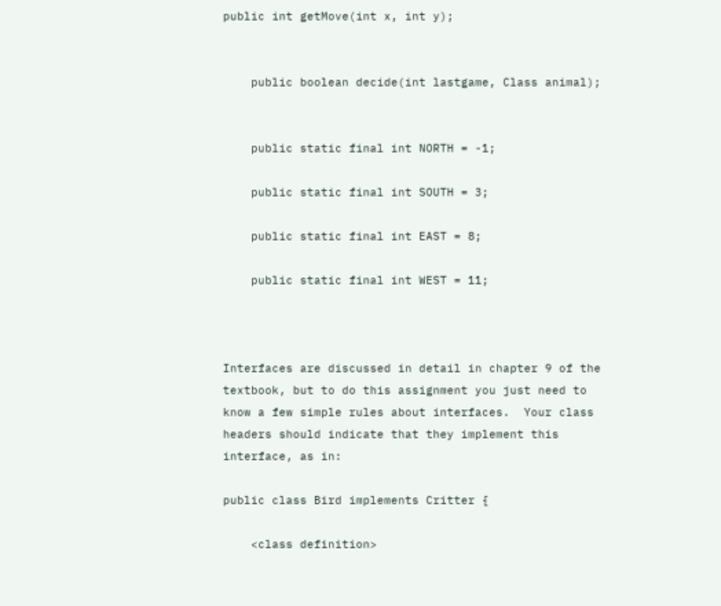public int getMove(int x, int y);


    public boolean decide(int lastgame, Class animal);


    public static final int NORTH = -1;

    public static final int SOUTH = 3;

    public static final int EAST = 8;

    public static final int WEST = 11;



Interfaces are discussed in detail in chapter 9 of the textbook, but to do this assignment you just need to know a few simple rules about interfaces.  Your class headers should indicate that they implement this interface, as in:

public class Bird implements Critter {

    <class definition>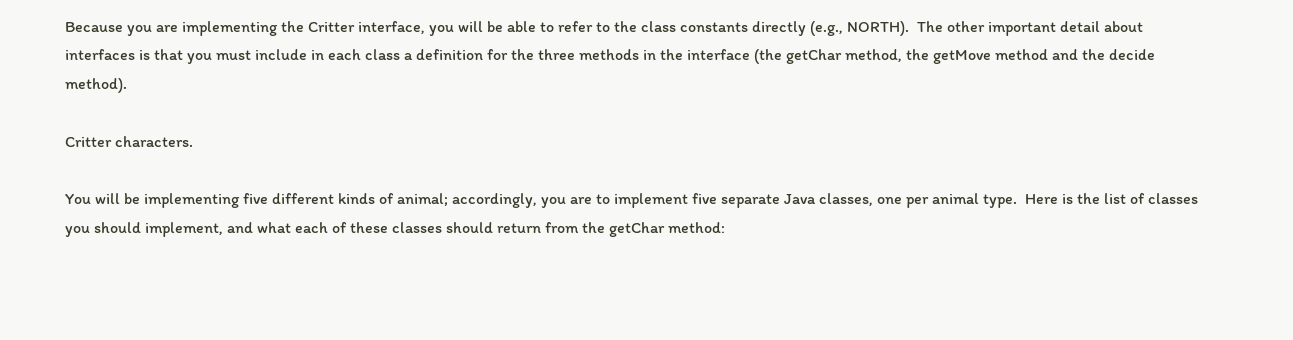Because you are implementing the Critter interface, you will be able to refer to the class constants directly (e.g., NORTH).  The other important detail about interfaces is that you must include in each class a definition for the three methods in the interface (the getChar method, the getMove method and the decide method).

Critter characters.

You will be implementing five different kinds of animal; accordingly, you are to implement five separate Java classes, one per animal type.  Here is the list of classes you should implement, and what each of these classes should return from the getChar method: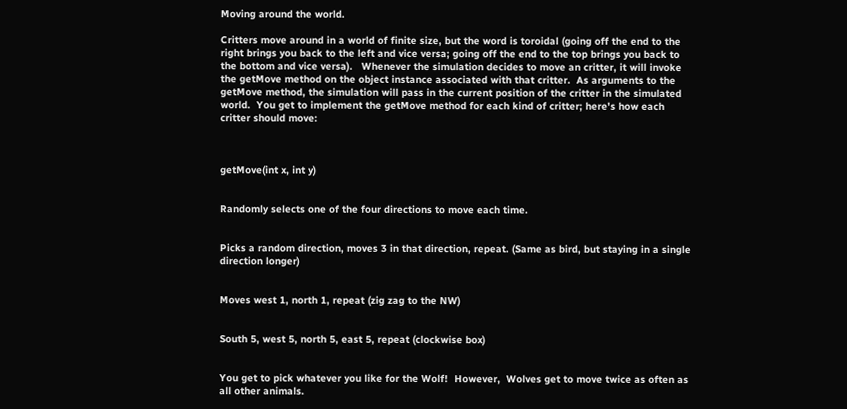Moving around the world.

Critters move around in a world of finite size, but the word is toroidal (going off the end to the right brings you back to the left and vice versa; going off the end to the top brings you back to the bottom and vice versa).   Whenever the simulation decides to move an critter, it will invoke the getMove method on the object instance associated with that critter.  As arguments to the getMove method, the simulation will pass in the current position of the critter in the simulated world.  You get to implement the getMove method for each kind of critter; here's how each critter should move:



getMove(int x, int y)


Randomly selects one of the four directions to move each time.


Picks a random direction, moves 3 in that direction, repeat. (Same as bird, but staying in a single direction longer)


Moves west 1, north 1, repeat (zig zag to the NW)


South 5, west 5, north 5, east 5, repeat (clockwise box)


You get to pick whatever you like for the Wolf!  However,  Wolves get to move twice as often as all other animals.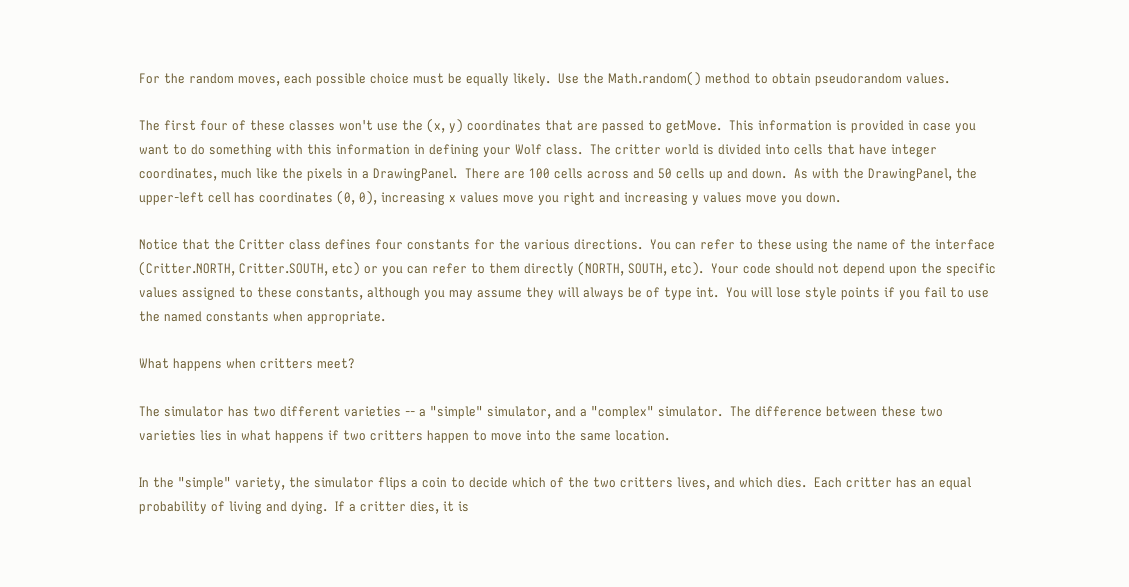For the random moves, each possible choice must be equally likely.  Use the Math.random() method to obtain pseudorandom values.

The first four of these classes won't use the (x, y) coordinates that are passed to getMove.  This information is provided in case you want to do something with this information in defining your Wolf class.  The critter world is divided into cells that have integer coordinates, much like the pixels in a DrawingPanel.  There are 100 cells across and 50 cells up and down.  As with the DrawingPanel, the upper-left cell has coordinates (0, 0), increasing x values move you right and increasing y values move you down.

Notice that the Critter class defines four constants for the various directions.  You can refer to these using the name of the interface (Critter.NORTH, Critter.SOUTH, etc) or you can refer to them directly (NORTH, SOUTH, etc).  Your code should not depend upon the specific values assigned to these constants, although you may assume they will always be of type int.  You will lose style points if you fail to use the named constants when appropriate.

What happens when critters meet?

The simulator has two different varieties -- a "simple" simulator, and a "complex" simulator.  The difference between these two varieties lies in what happens if two critters happen to move into the same location.

In the "simple" variety, the simulator flips a coin to decide which of the two critters lives, and which dies.  Each critter has an equal probability of living and dying.  If a critter dies, it is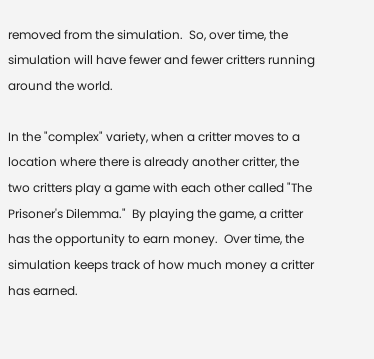removed from the simulation.  So, over time, the simulation will have fewer and fewer critters running around the world.

In the "complex" variety, when a critter moves to a location where there is already another critter, the two critters play a game with each other called "The Prisoner's Dilemma."  By playing the game, a critter has the opportunity to earn money.  Over time, the simulation keeps track of how much money a critter has earned.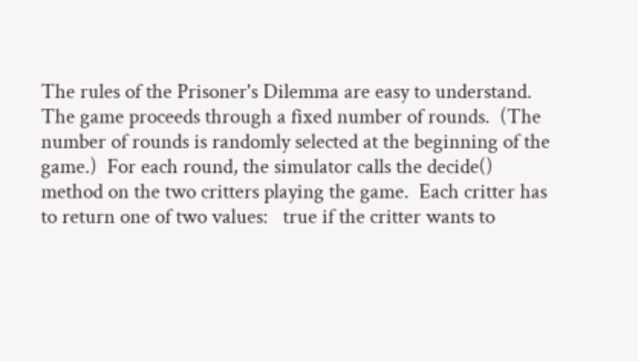The rules of the Prisoner's Dilemma are easy to understand.  The game proceeds through a fixed number of rounds.  (The number of rounds is randomly selected at the beginning of the game.)  For each round, the simulator calls the decide() method on the two critters playing the game.  Each critter has to return one of two values:   true if the critter wants to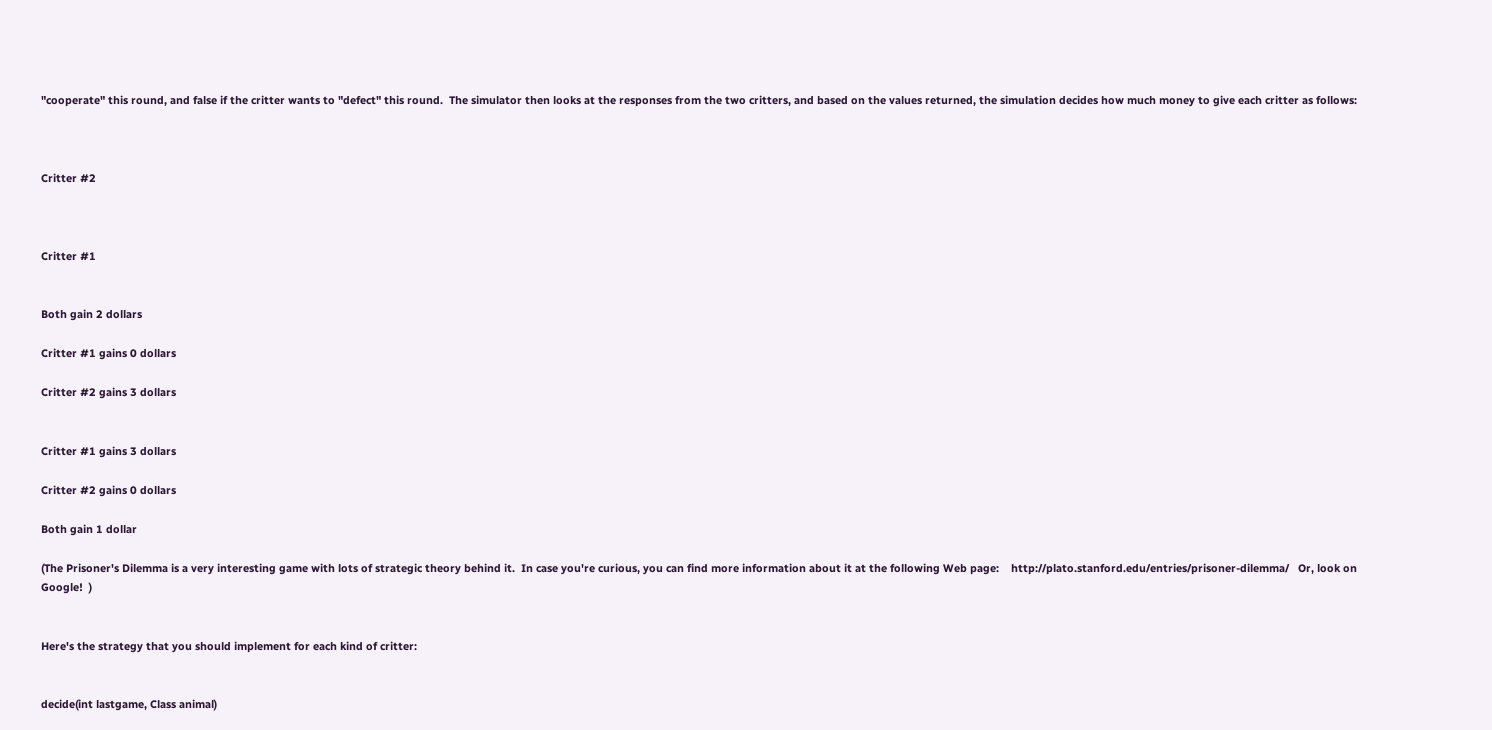"cooperate" this round, and false if the critter wants to "defect" this round.  The simulator then looks at the responses from the two critters, and based on the values returned, the simulation decides how much money to give each critter as follows:



Critter #2



Critter #1


Both gain 2 dollars

Critter #1 gains 0 dollars

Critter #2 gains 3 dollars


Critter #1 gains 3 dollars

Critter #2 gains 0 dollars

Both gain 1 dollar

(The Prisoner's Dilemma is a very interesting game with lots of strategic theory behind it.  In case you're curious, you can find more information about it at the following Web page:    http://plato.stanford.edu/entries/prisoner-dilemma/   Or, look on Google!  )


Here's the strategy that you should implement for each kind of critter:


decide(int lastgame, Class animal)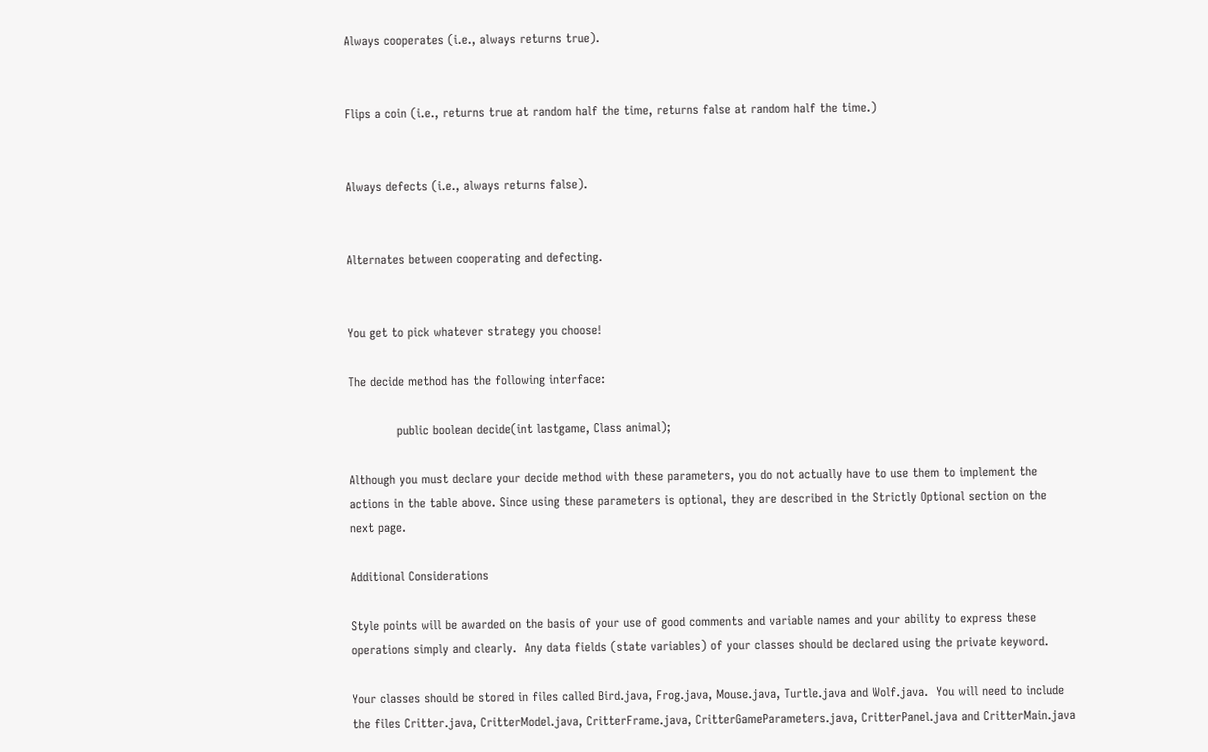Always cooperates (i.e., always returns true).


Flips a coin (i.e., returns true at random half the time, returns false at random half the time.)


Always defects (i.e., always returns false).


Alternates between cooperating and defecting.


You get to pick whatever strategy you choose!

The decide method has the following interface:

            public boolean decide(int lastgame, Class animal);

Although you must declare your decide method with these parameters, you do not actually have to use them to implement the actions in the table above. Since using these parameters is optional, they are described in the Strictly Optional section on the next page.

Additional Considerations

Style points will be awarded on the basis of your use of good comments and variable names and your ability to express these operations simply and clearly.  Any data fields (state variables) of your classes should be declared using the private keyword.

Your classes should be stored in files called Bird.java, Frog.java, Mouse.java, Turtle.java and Wolf.java.  You will need to include the files Critter.java, CritterModel.java, CritterFrame.java, CritterGameParameters.java, CritterPanel.java and CritterMain.java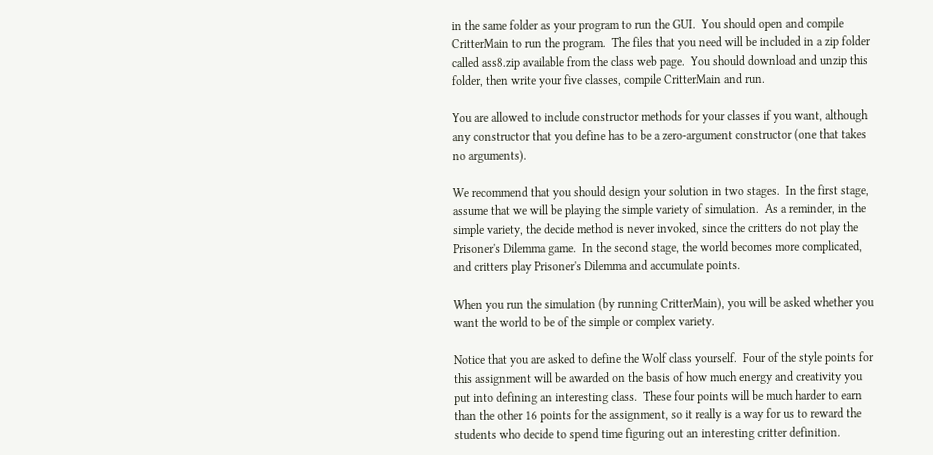in the same folder as your program to run the GUI.  You should open and compile CritterMain to run the program.  The files that you need will be included in a zip folder called ass8.zip available from the class web page.  You should download and unzip this folder, then write your five classes, compile CritterMain and run.

You are allowed to include constructor methods for your classes if you want, although any constructor that you define has to be a zero-argument constructor (one that takes no arguments).

We recommend that you should design your solution in two stages.  In the first stage, assume that we will be playing the simple variety of simulation.  As a reminder, in the simple variety, the decide method is never invoked, since the critters do not play the Prisoner's Dilemma game.  In the second stage, the world becomes more complicated, and critters play Prisoner's Dilemma and accumulate points.

When you run the simulation (by running CritterMain), you will be asked whether you want the world to be of the simple or complex variety.

Notice that you are asked to define the Wolf class yourself.  Four of the style points for this assignment will be awarded on the basis of how much energy and creativity you put into defining an interesting class.  These four points will be much harder to earn than the other 16 points for the assignment, so it really is a way for us to reward the students who decide to spend time figuring out an interesting critter definition.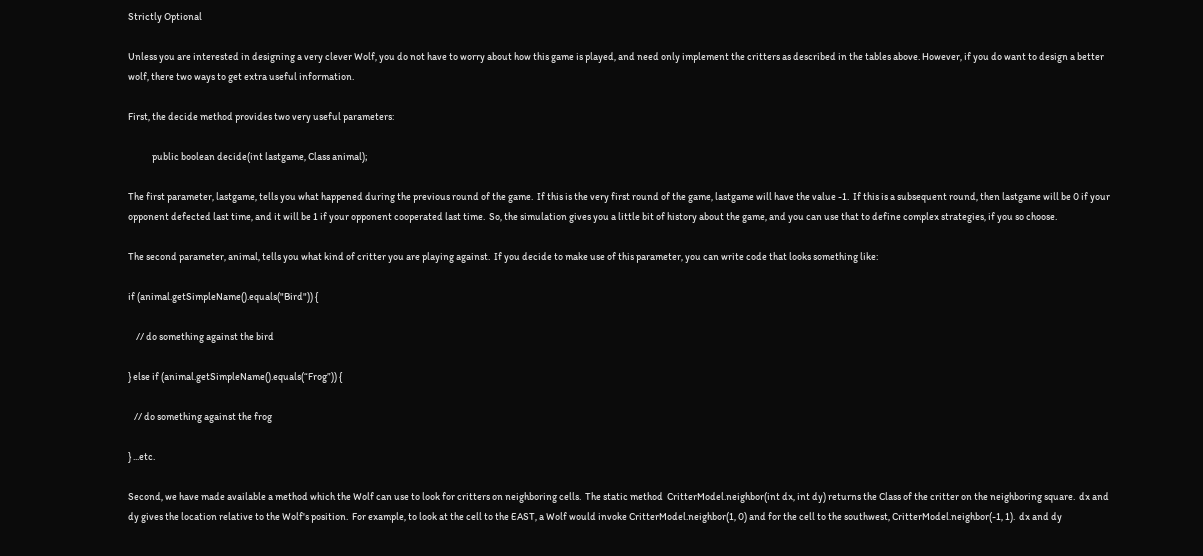Strictly Optional

Unless you are interested in designing a very clever Wolf, you do not have to worry about how this game is played, and need only implement the critters as described in the tables above. However, if you do want to design a better wolf, there two ways to get extra useful information.

First, the decide method provides two very useful parameters:

            public boolean decide(int lastgame, Class animal);

The first parameter, lastgame, tells you what happened during the previous round of the game.  If this is the very first round of the game, lastgame will have the value -1.  If this is a subsequent round, then lastgame will be 0 if your opponent defected last time, and it will be 1 if your opponent cooperated last time.  So, the simulation gives you a little bit of history about the game, and you can use that to define complex strategies, if you so choose.

The second parameter, animal, tells you what kind of critter you are playing against.  If you decide to make use of this parameter, you can write code that looks something like:

if (animal.getSimpleName().equals("Bird")) {

    // do something against the bird

} else if (animal.getSimpleName().equals(“Frog”)) {

   // do something against the frog

} ...etc.

Second, we have made available a method which the Wolf can use to look for critters on neighboring cells.  The static method  CritterModel.neighbor(int dx, int dy) returns the Class of the critter on the neighboring square.  dx and dy gives the location relative to the Wolf's position.  For example, to look at the cell to the EAST, a Wolf would invoke CritterModel.neighbor(1, 0) and for the cell to the southwest, CritterModel.neighbor(-1, 1).  dx and dy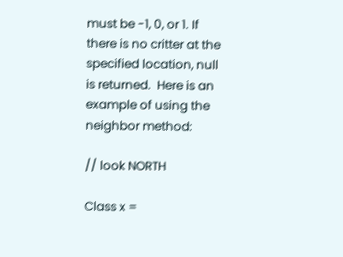must be -1, 0, or 1. If there is no critter at the specified location, null is returned.  Here is an example of using the neighbor method:

// look NORTH

Class x =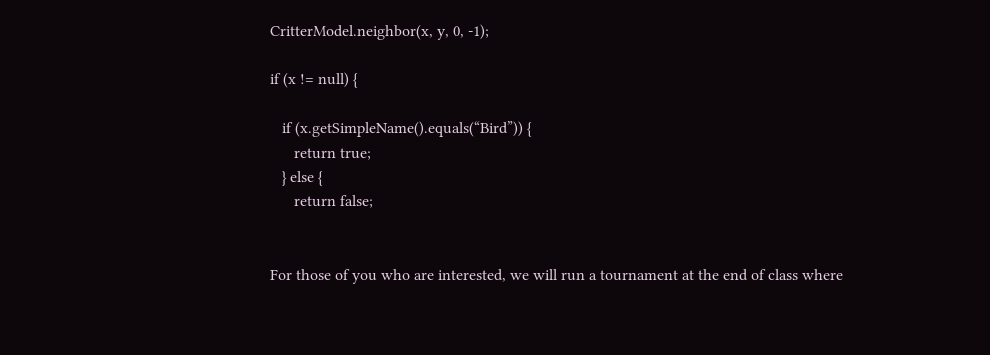CritterModel.neighbor(x, y, 0, -1);

if (x != null) {

   if (x.getSimpleName().equals(“Bird”)) {
      return true;
   } else {
      return false;


For those of you who are interested, we will run a tournament at the end of class where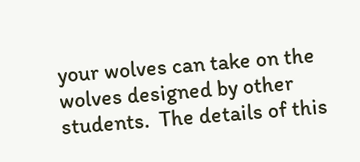your wolves can take on the wolves designed by other students.  The details of this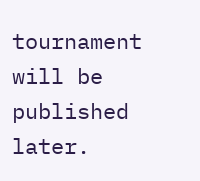tournament will be published later.